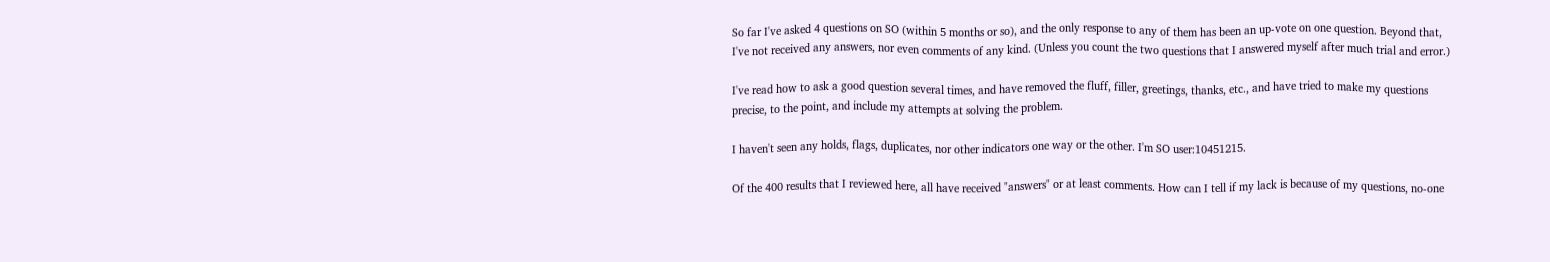So far I've asked 4 questions on SO (within 5 months or so), and the only response to any of them has been an up-vote on one question. Beyond that, I've not received any answers, nor even comments of any kind. (Unless you count the two questions that I answered myself after much trial and error.)

I've read how to ask a good question several times, and have removed the fluff, filler, greetings, thanks, etc., and have tried to make my questions precise, to the point, and include my attempts at solving the problem.

I haven't seen any holds, flags, duplicates, nor other indicators one way or the other. I'm SO user:10451215.

Of the 400 results that I reviewed here, all have received "answers" or at least comments. How can I tell if my lack is because of my questions, no-one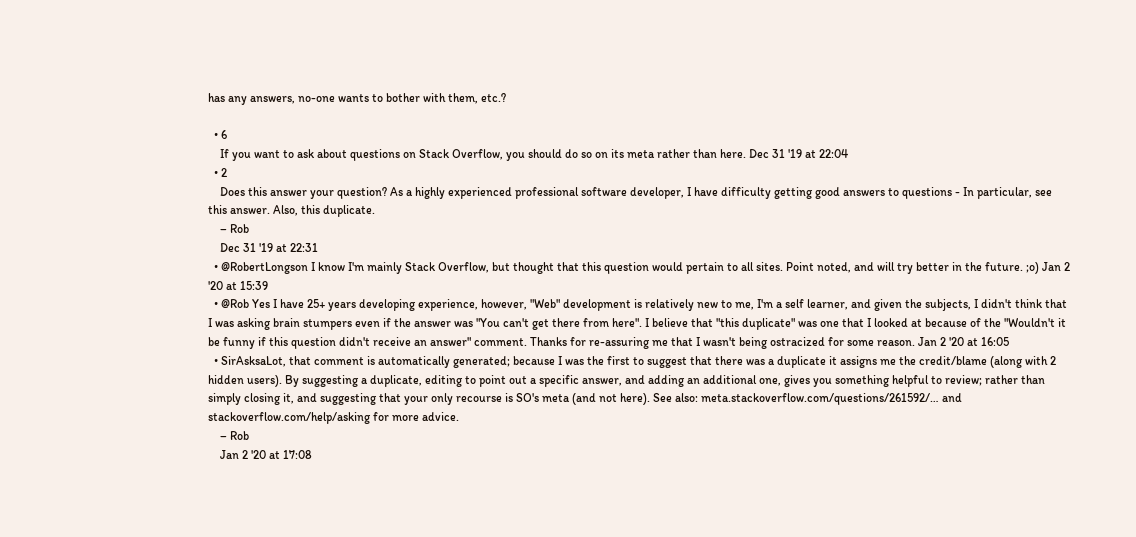has any answers, no-one wants to bother with them, etc.?

  • 6
    If you want to ask about questions on Stack Overflow, you should do so on its meta rather than here. Dec 31 '19 at 22:04
  • 2
    Does this answer your question? As a highly experienced professional software developer, I have difficulty getting good answers to questions - In particular, see this answer. Also, this duplicate.
    – Rob
    Dec 31 '19 at 22:31
  • @RobertLongson I know I'm mainly Stack Overflow, but thought that this question would pertain to all sites. Point noted, and will try better in the future. ;o) Jan 2 '20 at 15:39
  • @Rob Yes I have 25+ years developing experience, however, "Web" development is relatively new to me, I'm a self learner, and given the subjects, I didn't think that I was asking brain stumpers even if the answer was "You can't get there from here". I believe that "this duplicate" was one that I looked at because of the "Wouldn't it be funny if this question didn't receive an answer" comment. Thanks for re-assuring me that I wasn't being ostracized for some reason. Jan 2 '20 at 16:05
  • SirAsksaLot, that comment is automatically generated; because I was the first to suggest that there was a duplicate it assigns me the credit/blame (along with 2 hidden users). By suggesting a duplicate, editing to point out a specific answer, and adding an additional one, gives you something helpful to review; rather than simply closing it, and suggesting that your only recourse is SO's meta (and not here). See also: meta.stackoverflow.com/questions/261592/… and stackoverflow.com/help/asking for more advice.
    – Rob
    Jan 2 '20 at 17:08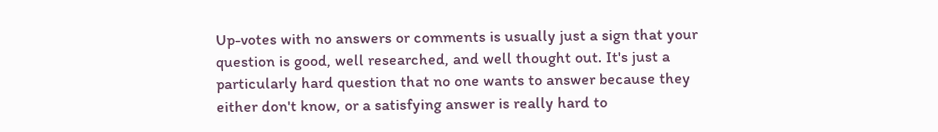Up-votes with no answers or comments is usually just a sign that your question is good, well researched, and well thought out. It's just a particularly hard question that no one wants to answer because they either don't know, or a satisfying answer is really hard to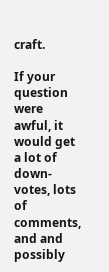craft.

If your question were awful, it would get a lot of down-votes, lots of comments, and and possibly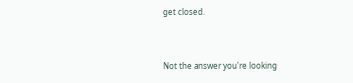get closed.


Not the answer you're looking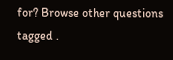for? Browse other questions tagged .